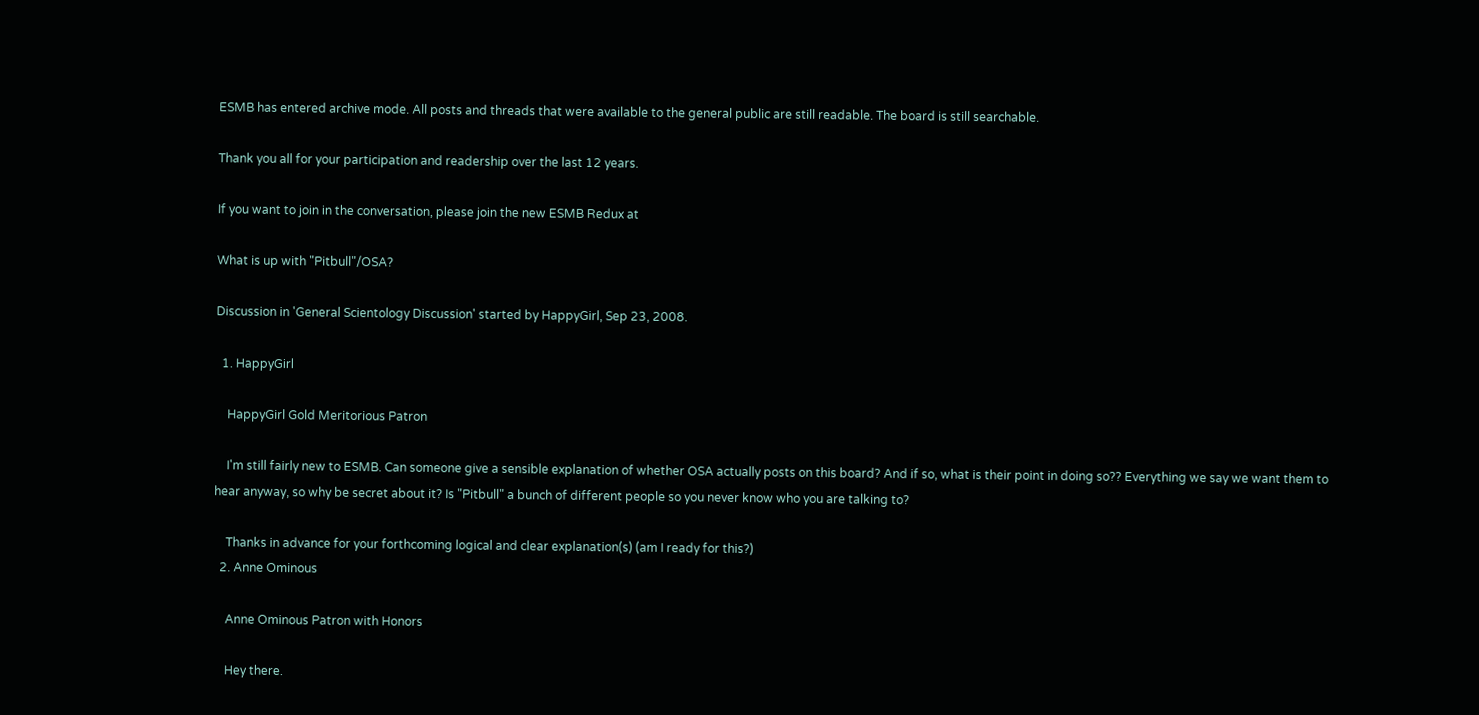ESMB has entered archive mode. All posts and threads that were available to the general public are still readable. The board is still searchable.

Thank you all for your participation and readership over the last 12 years.

If you want to join in the conversation, please join the new ESMB Redux at

What is up with "Pitbull"/OSA?

Discussion in 'General Scientology Discussion' started by HappyGirl, Sep 23, 2008.

  1. HappyGirl

    HappyGirl Gold Meritorious Patron

    I'm still fairly new to ESMB. Can someone give a sensible explanation of whether OSA actually posts on this board? And if so, what is their point in doing so?? Everything we say we want them to hear anyway, so why be secret about it? Is "Pitbull" a bunch of different people so you never know who you are talking to?

    Thanks in advance for your forthcoming logical and clear explanation(s) (am I ready for this?)
  2. Anne Ominous

    Anne Ominous Patron with Honors

    Hey there.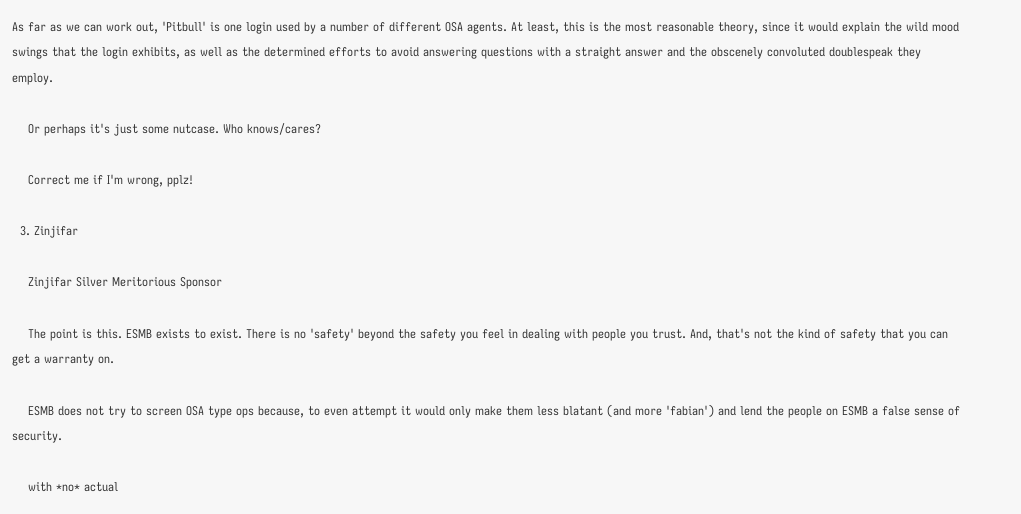As far as we can work out, 'Pitbull' is one login used by a number of different OSA agents. At least, this is the most reasonable theory, since it would explain the wild mood swings that the login exhibits, as well as the determined efforts to avoid answering questions with a straight answer and the obscenely convoluted doublespeak they employ.

    Or perhaps it's just some nutcase. Who knows/cares?

    Correct me if I'm wrong, pplz!

  3. Zinjifar

    Zinjifar Silver Meritorious Sponsor

    The point is this. ESMB exists to exist. There is no 'safety' beyond the safety you feel in dealing with people you trust. And, that's not the kind of safety that you can get a warranty on.

    ESMB does not try to screen OSA type ops because, to even attempt it would only make them less blatant (and more 'fabian') and lend the people on ESMB a false sense of security.

    with *no* actual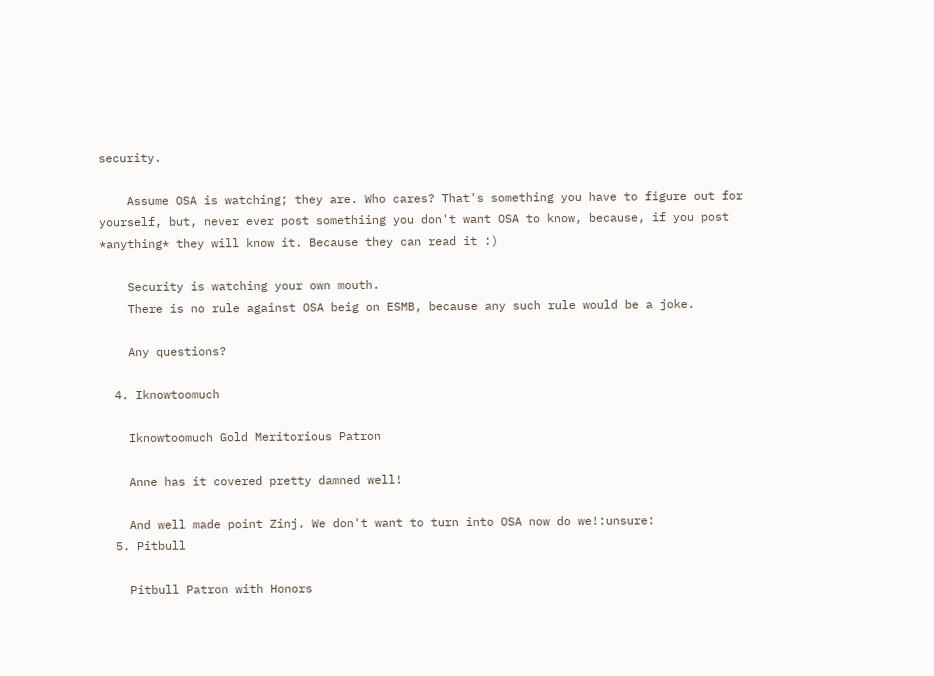security.

    Assume OSA is watching; they are. Who cares? That's something you have to figure out for yourself, but, never ever post somethiing you don't want OSA to know, because, if you post *anything* they will know it. Because they can read it :)

    Security is watching your own mouth.
    There is no rule against OSA beig on ESMB, because any such rule would be a joke.

    Any questions?

  4. Iknowtoomuch

    Iknowtoomuch Gold Meritorious Patron

    Anne has it covered pretty damned well!

    And well made point Zinj. We don't want to turn into OSA now do we!:unsure:
  5. Pitbull

    Pitbull Patron with Honors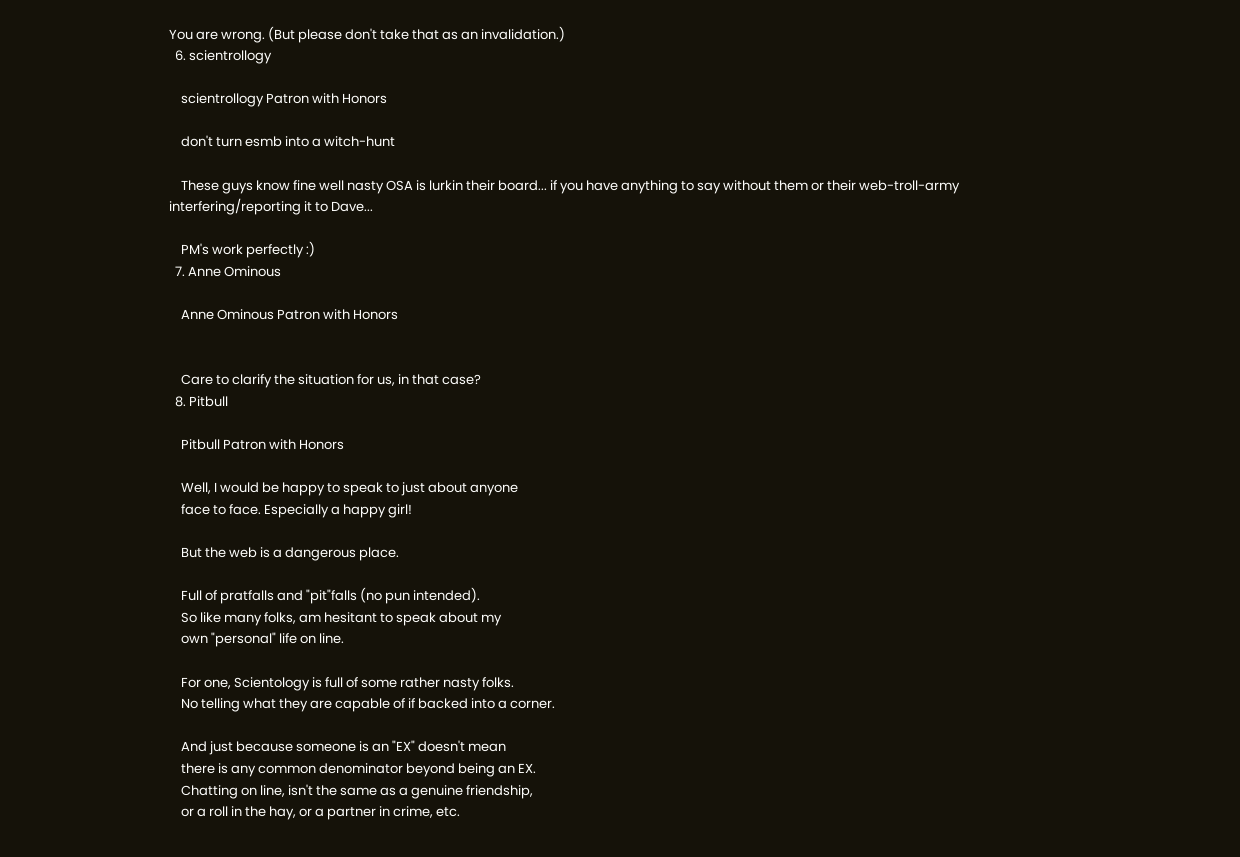You are wrong. (But please don't take that as an invalidation.)
  6. scientrollogy

    scientrollogy Patron with Honors

    don't turn esmb into a witch-hunt

    These guys know fine well nasty OSA is lurkin their board... if you have anything to say without them or their web-troll-army interfering/reporting it to Dave...

    PM's work perfectly :)
  7. Anne Ominous

    Anne Ominous Patron with Honors


    Care to clarify the situation for us, in that case?
  8. Pitbull

    Pitbull Patron with Honors

    Well, I would be happy to speak to just about anyone
    face to face. Especially a happy girl!

    But the web is a dangerous place.

    Full of pratfalls and "pit"falls (no pun intended).
    So like many folks, am hesitant to speak about my
    own "personal" life on line.

    For one, Scientology is full of some rather nasty folks.
    No telling what they are capable of if backed into a corner.

    And just because someone is an "EX" doesn't mean
    there is any common denominator beyond being an EX.
    Chatting on line, isn't the same as a genuine friendship,
    or a roll in the hay, or a partner in crime, etc.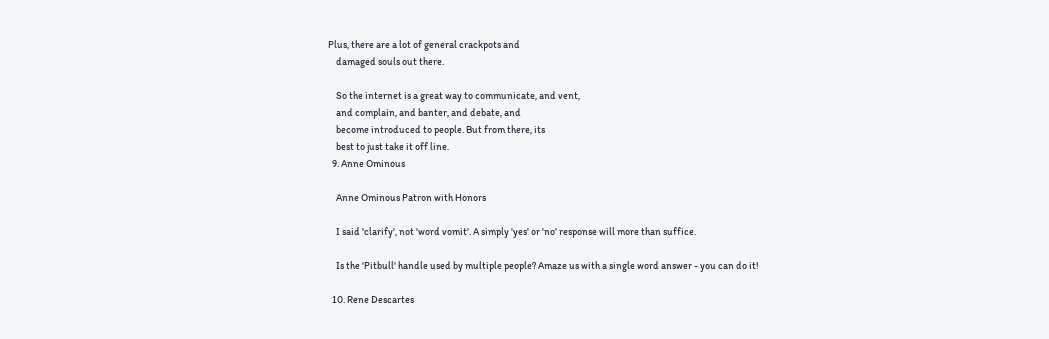Plus, there are a lot of general crackpots and
    damaged souls out there.

    So the internet is a great way to communicate, and vent,
    and complain, and banter, and debate, and
    become introduced to people. But from there, its
    best to just take it off line.
  9. Anne Ominous

    Anne Ominous Patron with Honors

    I said 'clarify', not 'word vomit'. A simply 'yes' or 'no' response will more than suffice.

    Is the 'Pitbull' handle used by multiple people? Amaze us with a single word answer - you can do it!

  10. Rene Descartes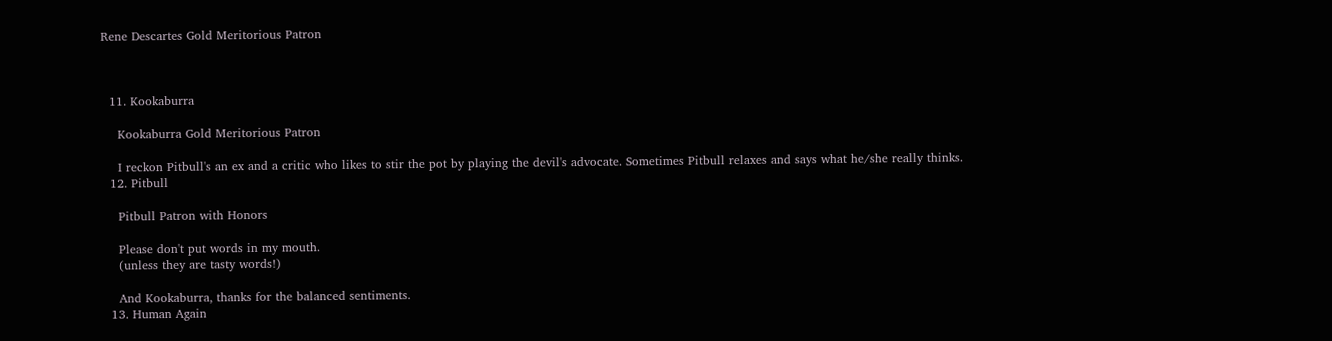Rene Descartes Gold Meritorious Patron



  11. Kookaburra

    Kookaburra Gold Meritorious Patron

    I reckon Pitbull's an ex and a critic who likes to stir the pot by playing the devil's advocate. Sometimes Pitbull relaxes and says what he/she really thinks.
  12. Pitbull

    Pitbull Patron with Honors

    Please don't put words in my mouth.
    (unless they are tasty words!)

    And Kookaburra, thanks for the balanced sentiments.
  13. Human Again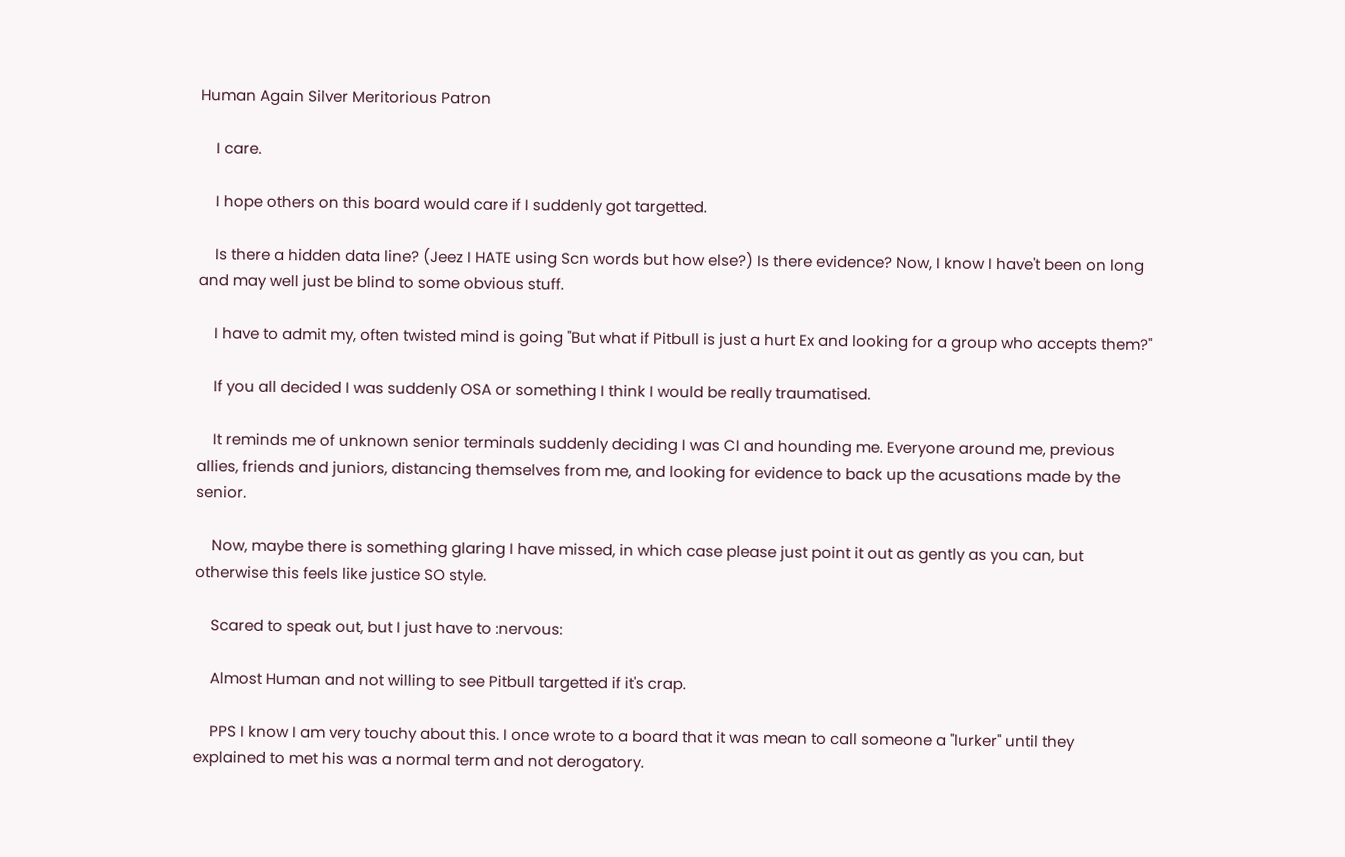Human Again Silver Meritorious Patron

    I care.

    I hope others on this board would care if I suddenly got targetted.

    Is there a hidden data line? (Jeez I HATE using Scn words but how else?) Is there evidence? Now, I know I have't been on long and may well just be blind to some obvious stuff.

    I have to admit my, often twisted mind is going "But what if Pitbull is just a hurt Ex and looking for a group who accepts them?"

    If you all decided I was suddenly OSA or something I think I would be really traumatised.

    It reminds me of unknown senior terminals suddenly deciding I was CI and hounding me. Everyone around me, previous allies, friends and juniors, distancing themselves from me, and looking for evidence to back up the acusations made by the senior.

    Now, maybe there is something glaring I have missed, in which case please just point it out as gently as you can, but otherwise this feels like justice SO style.

    Scared to speak out, but I just have to :nervous:

    Almost Human and not willing to see Pitbull targetted if it's crap.

    PPS I know I am very touchy about this. I once wrote to a board that it was mean to call someone a "lurker" until they explained to met his was a normal term and not derogatory.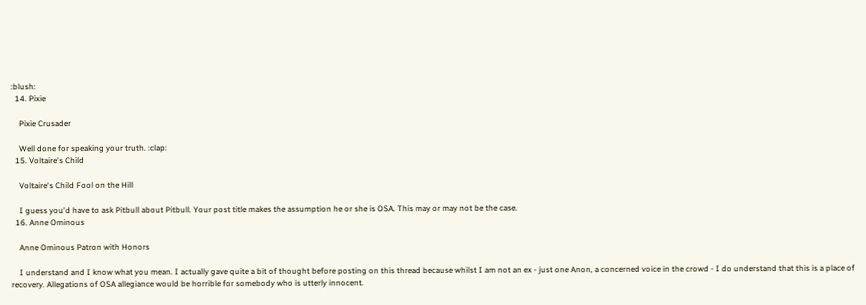:blush:
  14. Pixie

    Pixie Crusader

    Well done for speaking your truth. :clap:
  15. Voltaire's Child

    Voltaire's Child Fool on the Hill

    I guess you'd have to ask Pitbull about Pitbull. Your post title makes the assumption he or she is OSA. This may or may not be the case.
  16. Anne Ominous

    Anne Ominous Patron with Honors

    I understand and I know what you mean. I actually gave quite a bit of thought before posting on this thread because whilst I am not an ex - just one Anon, a concerned voice in the crowd - I do understand that this is a place of recovery. Allegations of OSA allegiance would be horrible for somebody who is utterly innocent.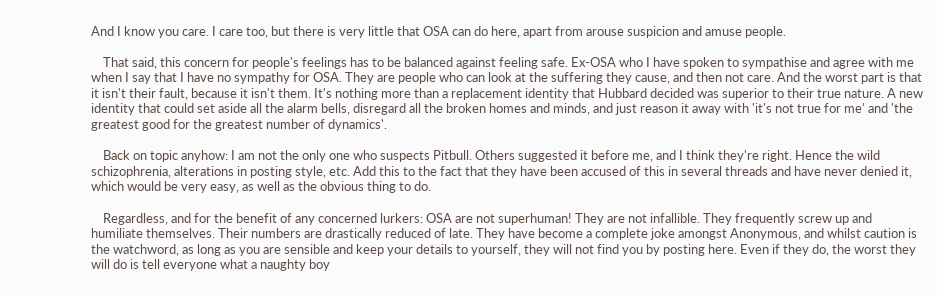And I know you care. I care too, but there is very little that OSA can do here, apart from arouse suspicion and amuse people.

    That said, this concern for people's feelings has to be balanced against feeling safe. Ex-OSA who I have spoken to sympathise and agree with me when I say that I have no sympathy for OSA. They are people who can look at the suffering they cause, and then not care. And the worst part is that it isn't their fault, because it isn't them. It's nothing more than a replacement identity that Hubbard decided was superior to their true nature. A new identity that could set aside all the alarm bells, disregard all the broken homes and minds, and just reason it away with 'it's not true for me' and 'the greatest good for the greatest number of dynamics'.

    Back on topic anyhow: I am not the only one who suspects Pitbull. Others suggested it before me, and I think they're right. Hence the wild schizophrenia, alterations in posting style, etc. Add this to the fact that they have been accused of this in several threads and have never denied it, which would be very easy, as well as the obvious thing to do.

    Regardless, and for the benefit of any concerned lurkers: OSA are not superhuman! They are not infallible. They frequently screw up and humiliate themselves. Their numbers are drastically reduced of late. They have become a complete joke amongst Anonymous, and whilst caution is the watchword, as long as you are sensible and keep your details to yourself, they will not find you by posting here. Even if they do, the worst they will do is tell everyone what a naughty boy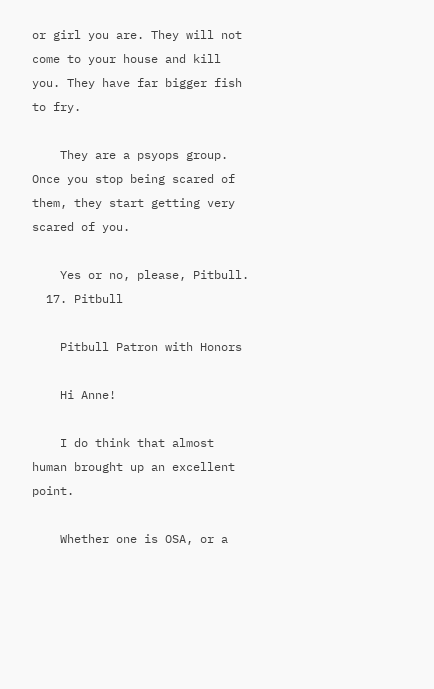or girl you are. They will not come to your house and kill you. They have far bigger fish to fry.

    They are a psyops group. Once you stop being scared of them, they start getting very scared of you.

    Yes or no, please, Pitbull.
  17. Pitbull

    Pitbull Patron with Honors

    Hi Anne!

    I do think that almost human brought up an excellent point.

    Whether one is OSA, or a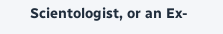Scientologist, or an Ex-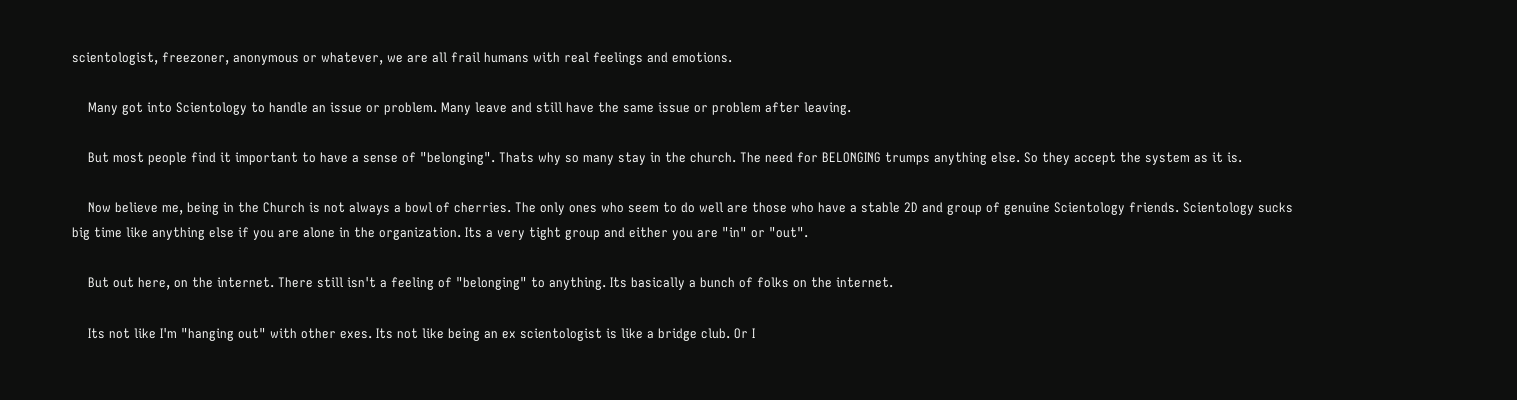scientologist, freezoner, anonymous or whatever, we are all frail humans with real feelings and emotions.

    Many got into Scientology to handle an issue or problem. Many leave and still have the same issue or problem after leaving.

    But most people find it important to have a sense of "belonging". Thats why so many stay in the church. The need for BELONGING trumps anything else. So they accept the system as it is.

    Now believe me, being in the Church is not always a bowl of cherries. The only ones who seem to do well are those who have a stable 2D and group of genuine Scientology friends. Scientology sucks big time like anything else if you are alone in the organization. Its a very tight group and either you are "in" or "out".

    But out here, on the internet. There still isn't a feeling of "belonging" to anything. Its basically a bunch of folks on the internet.

    Its not like I'm "hanging out" with other exes. Its not like being an ex scientologist is like a bridge club. Or I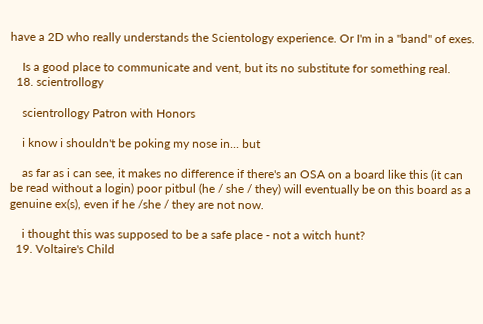have a 2D who really understands the Scientology experience. Or I'm in a "band" of exes.

    Is a good place to communicate and vent, but its no substitute for something real.
  18. scientrollogy

    scientrollogy Patron with Honors

    i know i shouldn't be poking my nose in... but

    as far as i can see, it makes no difference if there's an OSA on a board like this (it can be read without a login) poor pitbul (he / she / they) will eventually be on this board as a genuine ex(s), even if he /she / they are not now.

    i thought this was supposed to be a safe place - not a witch hunt?
  19. Voltaire's Child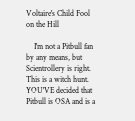Voltaire's Child Fool on the Hill

    I'm not a Pitbull fan by any means, but Scientrollery is right. This is a witch hunt. YOU'VE decided that Pitbull is OSA and is a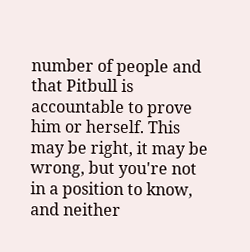number of people and that Pitbull is accountable to prove him or herself. This may be right, it may be wrong, but you're not in a position to know, and neither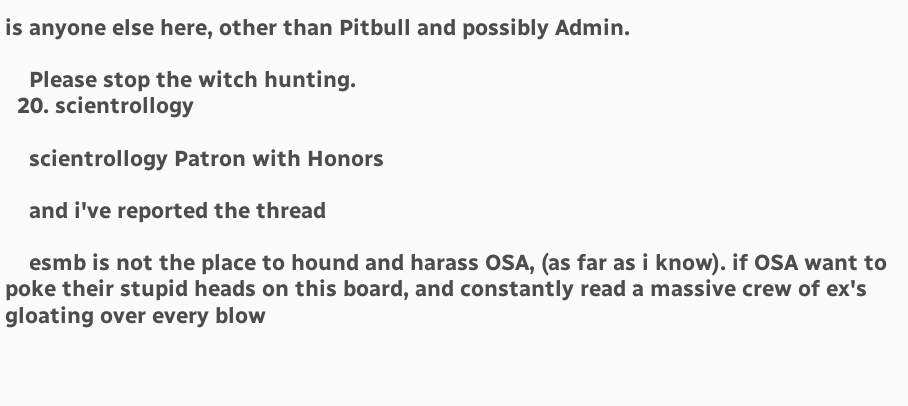is anyone else here, other than Pitbull and possibly Admin.

    Please stop the witch hunting.
  20. scientrollogy

    scientrollogy Patron with Honors

    and i've reported the thread

    esmb is not the place to hound and harass OSA, (as far as i know). if OSA want to poke their stupid heads on this board, and constantly read a massive crew of ex's gloating over every blow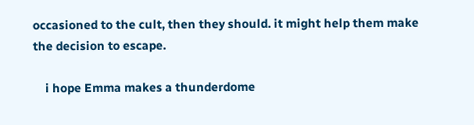occasioned to the cult, then they should. it might help them make the decision to escape.

    i hope Emma makes a thunderdome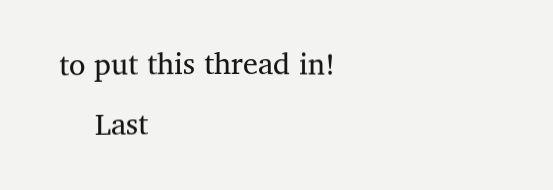to put this thread in!
    Last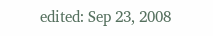edited: Sep 23, 2008